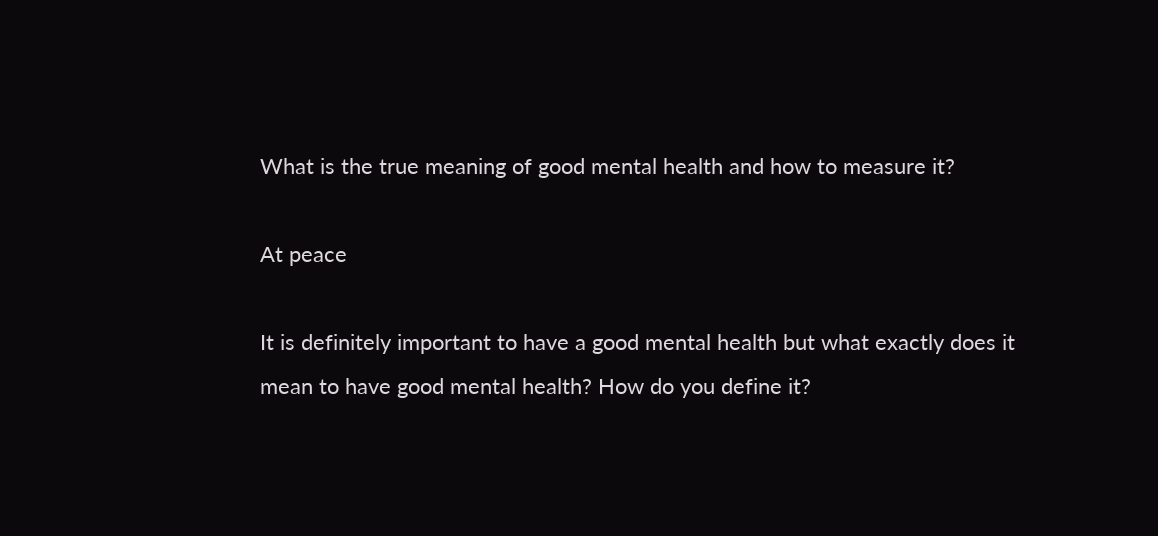What is the true meaning of good mental health and how to measure it?

At peace

It is definitely important to have a good mental health but what exactly does it mean to have good mental health? How do you define it?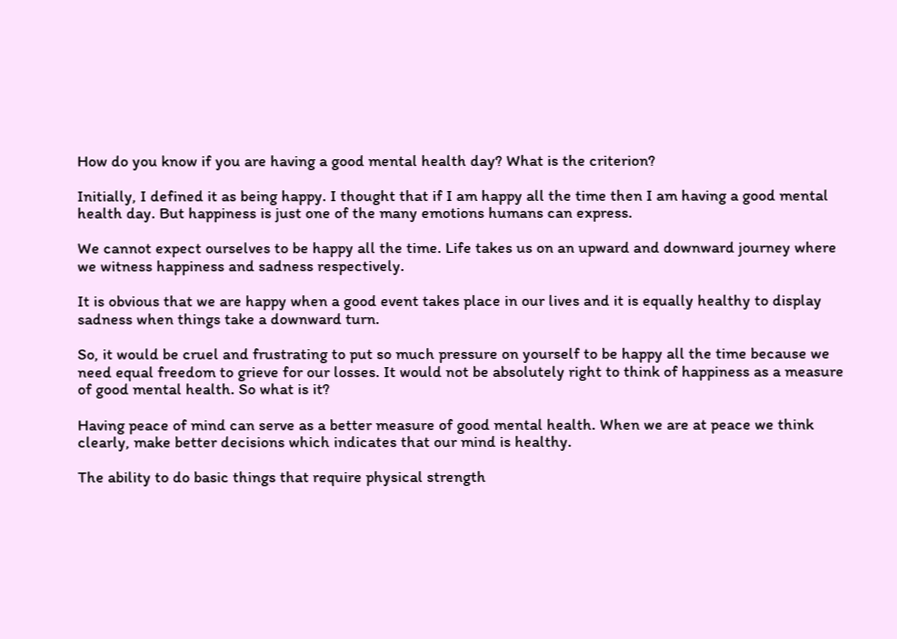How do you know if you are having a good mental health day? What is the criterion?

Initially, I defined it as being happy. I thought that if I am happy all the time then I am having a good mental health day. But happiness is just one of the many emotions humans can express.

We cannot expect ourselves to be happy all the time. Life takes us on an upward and downward journey where we witness happiness and sadness respectively.

It is obvious that we are happy when a good event takes place in our lives and it is equally healthy to display sadness when things take a downward turn.

So, it would be cruel and frustrating to put so much pressure on yourself to be happy all the time because we need equal freedom to grieve for our losses. It would not be absolutely right to think of happiness as a measure of good mental health. So what is it?

Having peace of mind can serve as a better measure of good mental health. When we are at peace we think clearly, make better decisions which indicates that our mind is healthy.

The ability to do basic things that require physical strength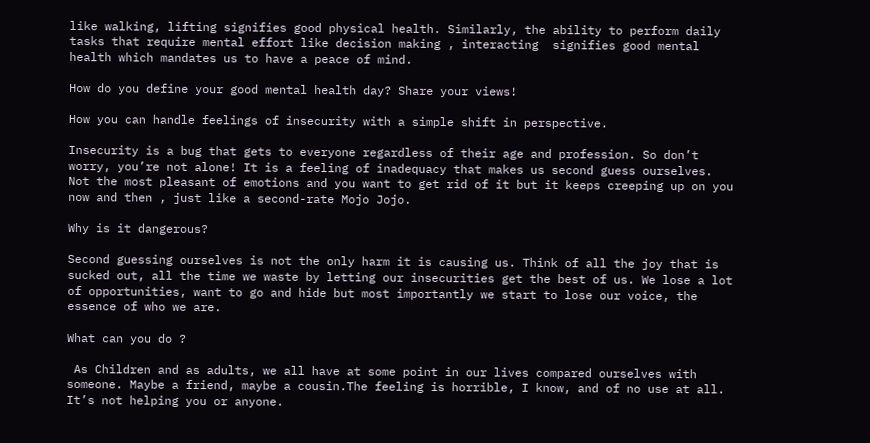like walking, lifting signifies good physical health. Similarly, the ability to perform daily tasks that require mental effort like decision making , interacting  signifies good mental health which mandates us to have a peace of mind.

How do you define your good mental health day? Share your views!

How you can handle feelings of insecurity with a simple shift in perspective.

Insecurity is a bug that gets to everyone regardless of their age and profession. So don’t worry, you’re not alone! It is a feeling of inadequacy that makes us second guess ourselves. Not the most pleasant of emotions and you want to get rid of it but it keeps creeping up on you now and then , just like a second-rate Mojo Jojo.

Why is it dangerous?

Second guessing ourselves is not the only harm it is causing us. Think of all the joy that is sucked out, all the time we waste by letting our insecurities get the best of us. We lose a lot of opportunities, want to go and hide but most importantly we start to lose our voice, the essence of who we are.

What can you do ?

 As Children and as adults, we all have at some point in our lives compared ourselves with someone. Maybe a friend, maybe a cousin.The feeling is horrible, I know, and of no use at all. It’s not helping you or anyone.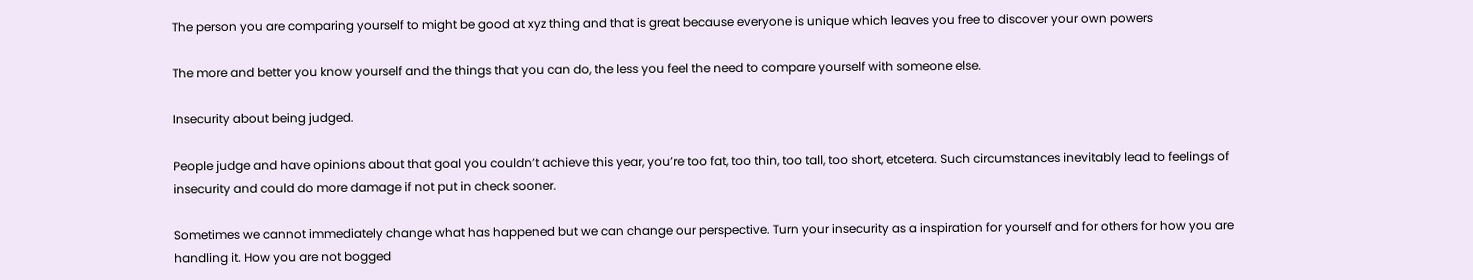The person you are comparing yourself to might be good at xyz thing and that is great because everyone is unique which leaves you free to discover your own powers

The more and better you know yourself and the things that you can do, the less you feel the need to compare yourself with someone else.

Insecurity about being judged.

People judge and have opinions about that goal you couldn’t achieve this year, you’re too fat, too thin, too tall, too short, etcetera. Such circumstances inevitably lead to feelings of insecurity and could do more damage if not put in check sooner.

Sometimes we cannot immediately change what has happened but we can change our perspective. Turn your insecurity as a inspiration for yourself and for others for how you are handling it. How you are not bogged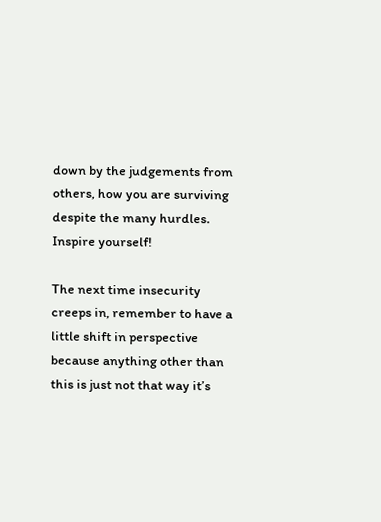down by the judgements from others, how you are surviving despite the many hurdles. Inspire yourself!

The next time insecurity creeps in, remember to have a little shift in perspective because anything other than this is just not that way it’s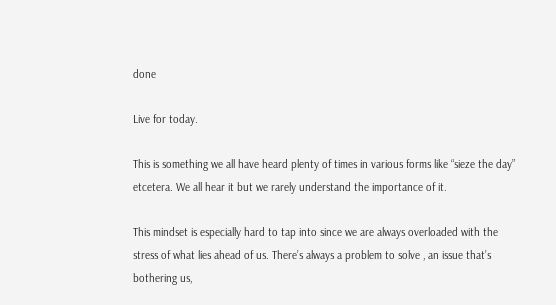done

Live for today.

This is something we all have heard plenty of times in various forms like “sieze the day” etcetera. We all hear it but we rarely understand the importance of it.

This mindset is especially hard to tap into since we are always overloaded with the stress of what lies ahead of us. There’s always a problem to solve , an issue that’s bothering us,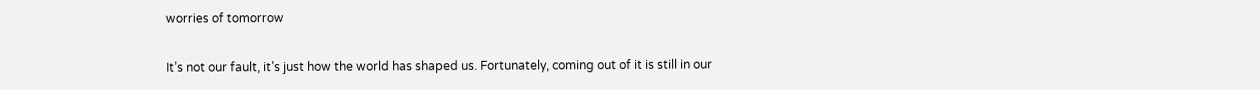worries of tomorrow

It’s not our fault, it’s just how the world has shaped us. Fortunately, coming out of it is still in our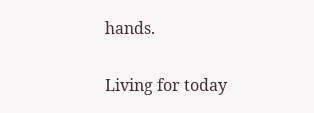hands.

Living for today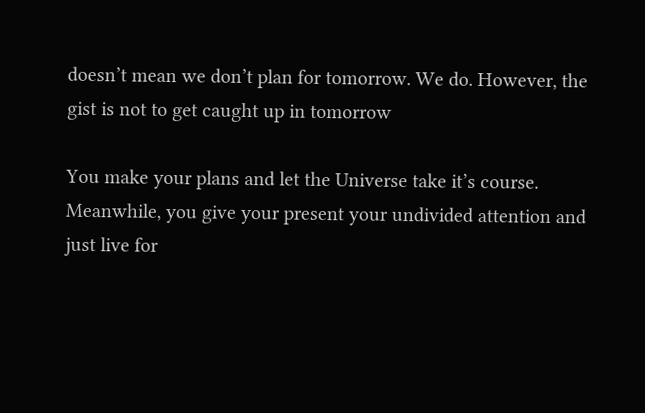doesn’t mean we don’t plan for tomorrow. We do. However, the gist is not to get caught up in tomorrow

You make your plans and let the Universe take it’s course. Meanwhile, you give your present your undivided attention and just live for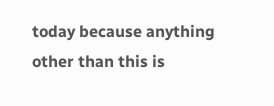today because anything other than this is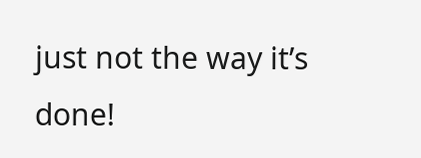just not the way it’s done!